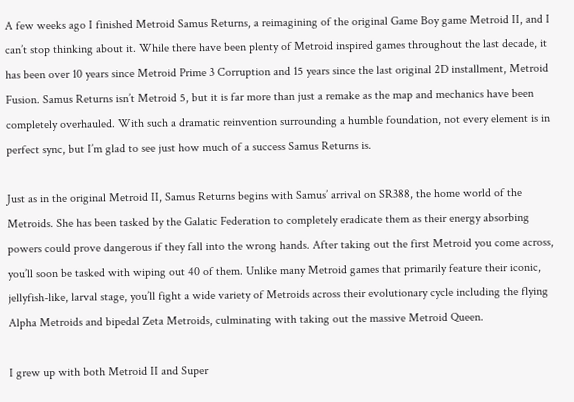A few weeks ago I finished Metroid Samus Returns, a reimagining of the original Game Boy game Metroid II, and I can’t stop thinking about it. While there have been plenty of Metroid inspired games throughout the last decade, it has been over 10 years since Metroid Prime 3 Corruption and 15 years since the last original 2D installment, Metroid Fusion. Samus Returns isn’t Metroid 5, but it is far more than just a remake as the map and mechanics have been completely overhauled. With such a dramatic reinvention surrounding a humble foundation, not every element is in perfect sync, but I’m glad to see just how much of a success Samus Returns is.

Just as in the original Metroid II, Samus Returns begins with Samus’ arrival on SR388, the home world of the Metroids. She has been tasked by the Galatic Federation to completely eradicate them as their energy absorbing powers could prove dangerous if they fall into the wrong hands. After taking out the first Metroid you come across, you’ll soon be tasked with wiping out 40 of them. Unlike many Metroid games that primarily feature their iconic, jellyfish-like, larval stage, you’ll fight a wide variety of Metroids across their evolutionary cycle including the flying Alpha Metroids and bipedal Zeta Metroids, culminating with taking out the massive Metroid Queen.

I grew up with both Metroid II and Super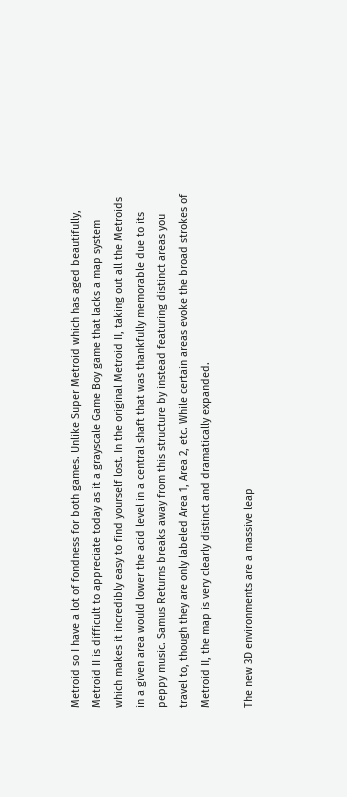Metroid so I have a lot of fondness for both games. Unlike Super Metroid which has aged beautifully, Metroid II is difficult to appreciate today as it a grayscale Game Boy game that lacks a map system which makes it incredibly easy to find yourself lost. In the original Metroid II, taking out all the Metroids in a given area would lower the acid level in a central shaft that was thankfully memorable due to its peppy music. Samus Returns breaks away from this structure by instead featuring distinct areas you travel to, though they are only labeled Area 1, Area 2, etc. While certain areas evoke the broad strokes of Metroid II, the map is very clearly distinct and dramatically expanded.

The new 3D environments are a massive leap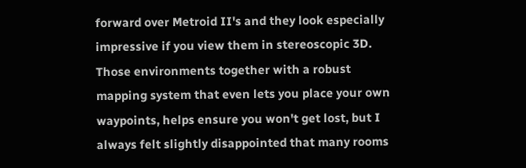forward over Metroid II's and they look especially impressive if you view them in stereoscopic 3D. Those environments together with a robust mapping system that even lets you place your own waypoints, helps ensure you won't get lost, but I always felt slightly disappointed that many rooms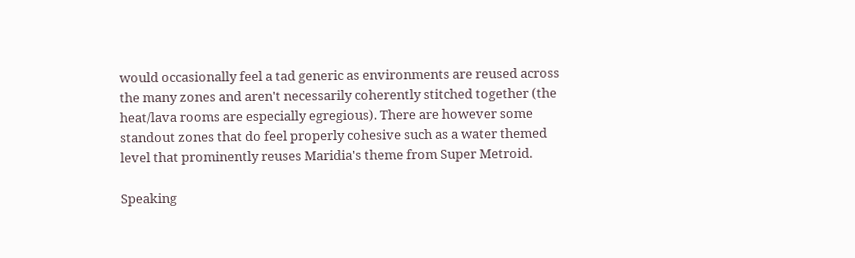would occasionally feel a tad generic as environments are reused across the many zones and aren't necessarily coherently stitched together (the heat/lava rooms are especially egregious). There are however some standout zones that do feel properly cohesive such as a water themed level that prominently reuses Maridia's theme from Super Metroid.

Speaking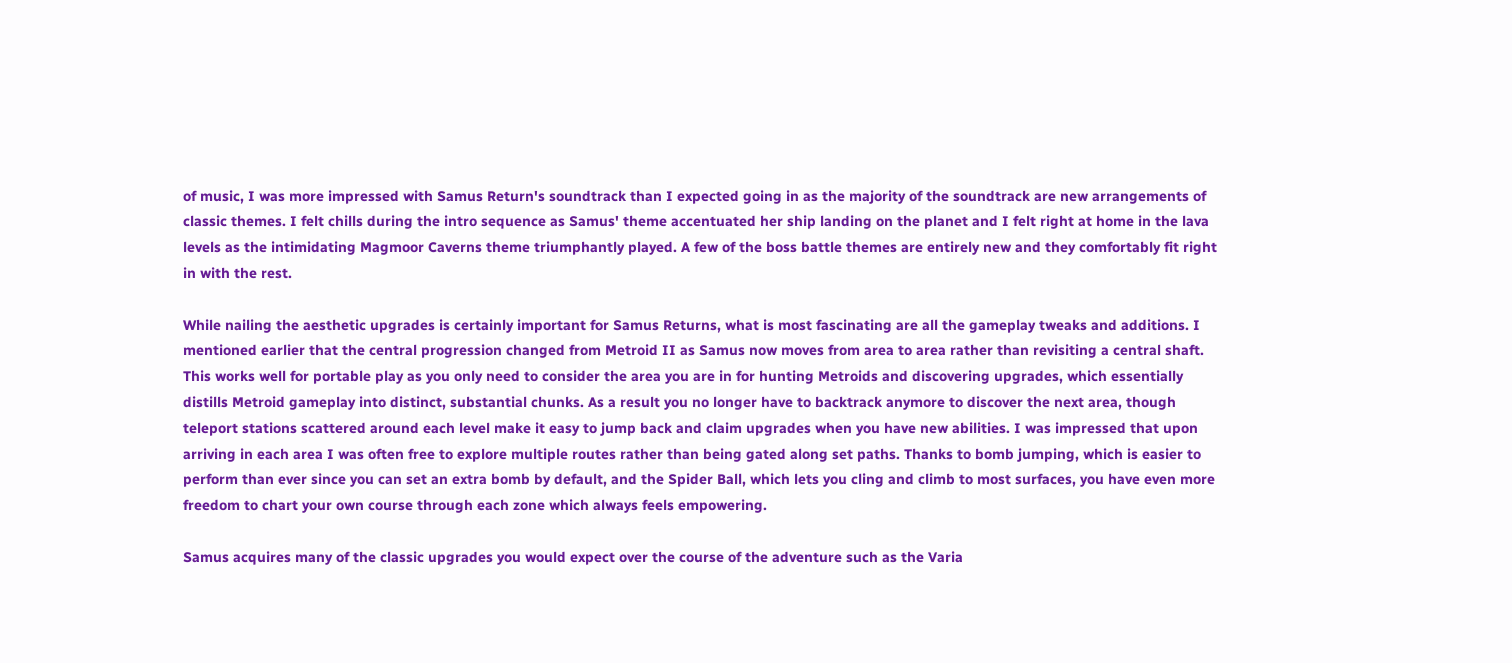of music, I was more impressed with Samus Return's soundtrack than I expected going in as the majority of the soundtrack are new arrangements of classic themes. I felt chills during the intro sequence as Samus' theme accentuated her ship landing on the planet and I felt right at home in the lava levels as the intimidating Magmoor Caverns theme triumphantly played. A few of the boss battle themes are entirely new and they comfortably fit right in with the rest.

While nailing the aesthetic upgrades is certainly important for Samus Returns, what is most fascinating are all the gameplay tweaks and additions. I mentioned earlier that the central progression changed from Metroid II as Samus now moves from area to area rather than revisiting a central shaft. This works well for portable play as you only need to consider the area you are in for hunting Metroids and discovering upgrades, which essentially distills Metroid gameplay into distinct, substantial chunks. As a result you no longer have to backtrack anymore to discover the next area, though teleport stations scattered around each level make it easy to jump back and claim upgrades when you have new abilities. I was impressed that upon arriving in each area I was often free to explore multiple routes rather than being gated along set paths. Thanks to bomb jumping, which is easier to perform than ever since you can set an extra bomb by default, and the Spider Ball, which lets you cling and climb to most surfaces, you have even more freedom to chart your own course through each zone which always feels empowering.

Samus acquires many of the classic upgrades you would expect over the course of the adventure such as the Varia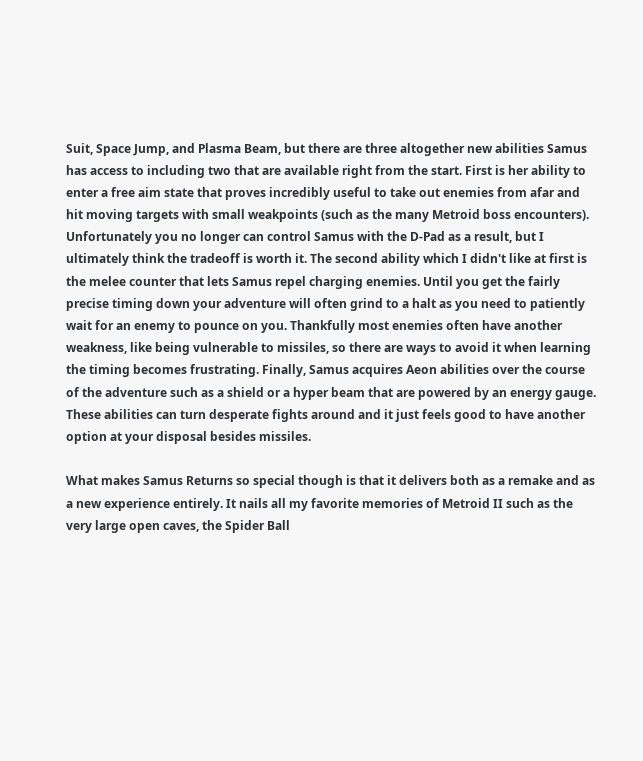Suit, Space Jump, and Plasma Beam, but there are three altogether new abilities Samus has access to including two that are available right from the start. First is her ability to enter a free aim state that proves incredibly useful to take out enemies from afar and hit moving targets with small weakpoints (such as the many Metroid boss encounters). Unfortunately you no longer can control Samus with the D-Pad as a result, but I ultimately think the tradeoff is worth it. The second ability which I didn't like at first is the melee counter that lets Samus repel charging enemies. Until you get the fairly precise timing down your adventure will often grind to a halt as you need to patiently wait for an enemy to pounce on you. Thankfully most enemies often have another weakness, like being vulnerable to missiles, so there are ways to avoid it when learning the timing becomes frustrating. Finally, Samus acquires Aeon abilities over the course of the adventure such as a shield or a hyper beam that are powered by an energy gauge. These abilities can turn desperate fights around and it just feels good to have another option at your disposal besides missiles.

What makes Samus Returns so special though is that it delivers both as a remake and as a new experience entirely. It nails all my favorite memories of Metroid II such as the very large open caves, the Spider Ball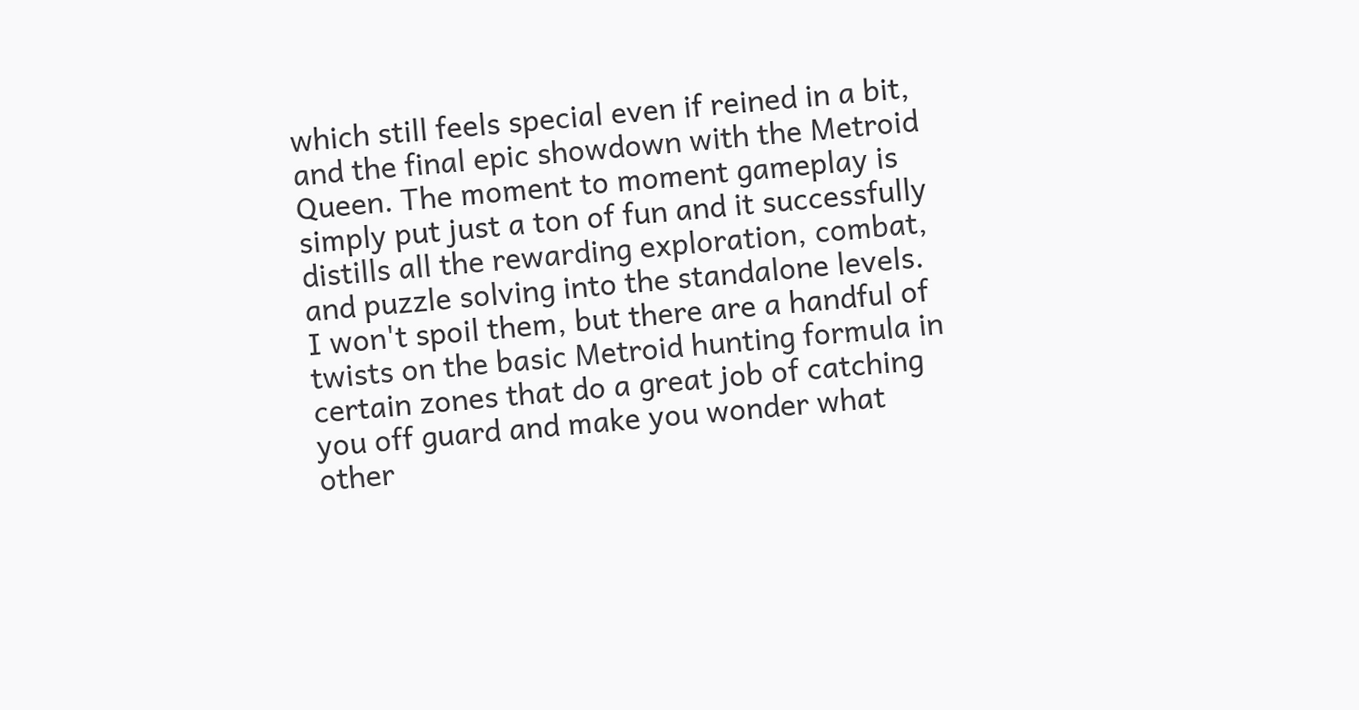which still feels special even if reined in a bit, and the final epic showdown with the Metroid Queen. The moment to moment gameplay is simply put just a ton of fun and it successfully distills all the rewarding exploration, combat, and puzzle solving into the standalone levels. I won't spoil them, but there are a handful of twists on the basic Metroid hunting formula in certain zones that do a great job of catching you off guard and make you wonder what other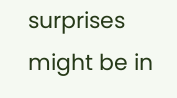surprises might be in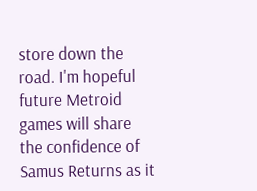store down the road. I'm hopeful future Metroid games will share the confidence of Samus Returns as it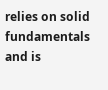relies on solid fundamentals and is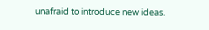unafraid to introduce new ideas.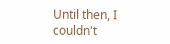Until then, I couldn't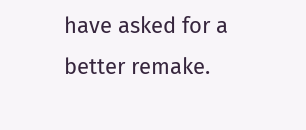have asked for a better remake.